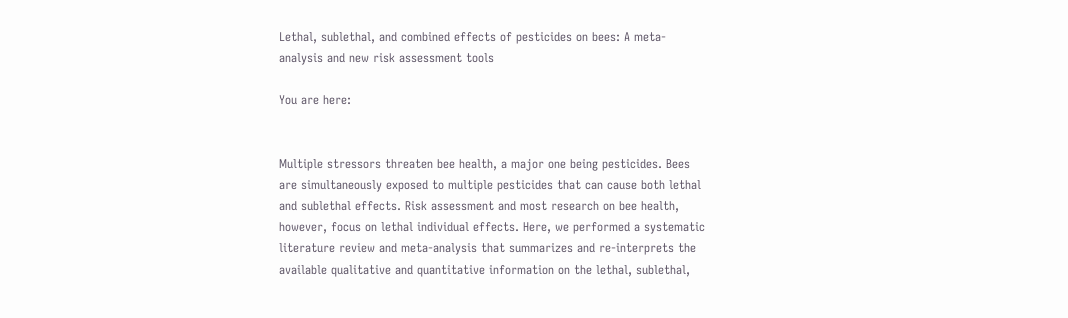Lethal, sublethal, and combined effects of pesticides on bees: A meta-analysis and new risk assessment tools

You are here:


Multiple stressors threaten bee health, a major one being pesticides. Bees are simultaneously exposed to multiple pesticides that can cause both lethal and sublethal effects. Risk assessment and most research on bee health, however, focus on lethal individual effects. Here, we performed a systematic literature review and meta-analysis that summarizes and re-interprets the available qualitative and quantitative information on the lethal, sublethal,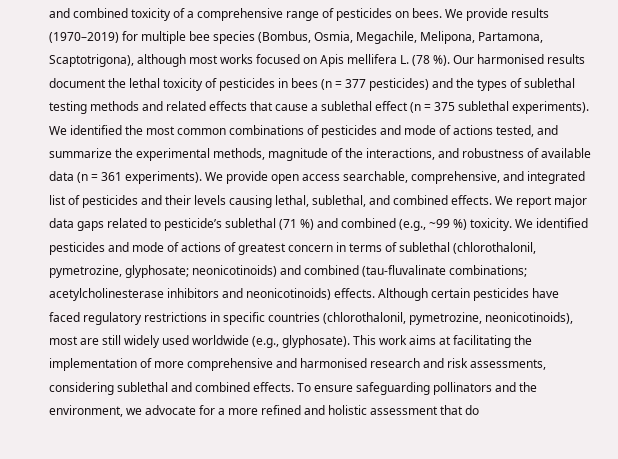and combined toxicity of a comprehensive range of pesticides on bees. We provide results (1970–2019) for multiple bee species (Bombus, Osmia, Megachile, Melipona, Partamona, Scaptotrigona), although most works focused on Apis mellifera L. (78 %). Our harmonised results document the lethal toxicity of pesticides in bees (n = 377 pesticides) and the types of sublethal testing methods and related effects that cause a sublethal effect (n = 375 sublethal experiments). We identified the most common combinations of pesticides and mode of actions tested, and summarize the experimental methods, magnitude of the interactions, and robustness of available data (n = 361 experiments). We provide open access searchable, comprehensive, and integrated list of pesticides and their levels causing lethal, sublethal, and combined effects. We report major data gaps related to pesticide’s sublethal (71 %) and combined (e.g., ~99 %) toxicity. We identified pesticides and mode of actions of greatest concern in terms of sublethal (chlorothalonil, pymetrozine, glyphosate; neonicotinoids) and combined (tau-fluvalinate combinations; acetylcholinesterase inhibitors and neonicotinoids) effects. Although certain pesticides have faced regulatory restrictions in specific countries (chlorothalonil, pymetrozine, neonicotinoids), most are still widely used worldwide (e.g., glyphosate). This work aims at facilitating the implementation of more comprehensive and harmonised research and risk assessments, considering sublethal and combined effects. To ensure safeguarding pollinators and the environment, we advocate for a more refined and holistic assessment that do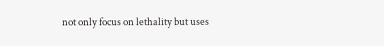not only focus on lethality but uses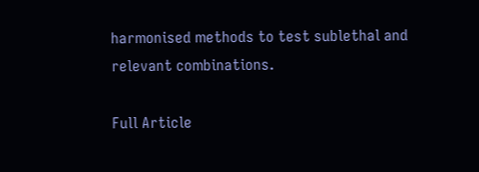harmonised methods to test sublethal and relevant combinations.

Full Article